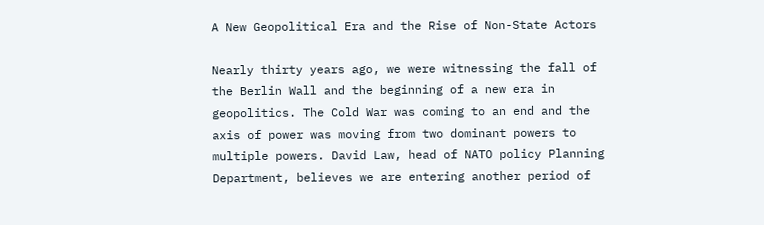A New Geopolitical Era and the Rise of Non-State Actors

Nearly thirty years ago, we were witnessing the fall of the Berlin Wall and the beginning of a new era in geopolitics. The Cold War was coming to an end and the axis of power was moving from two dominant powers to multiple powers. David Law, head of NATO policy Planning Department, believes we are entering another period of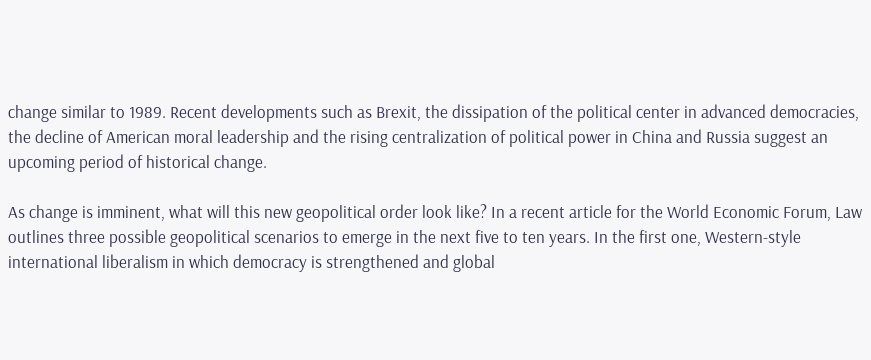change similar to 1989. Recent developments such as Brexit, the dissipation of the political center in advanced democracies, the decline of American moral leadership and the rising centralization of political power in China and Russia suggest an upcoming period of historical change.

As change is imminent, what will this new geopolitical order look like? In a recent article for the World Economic Forum, Law outlines three possible geopolitical scenarios to emerge in the next five to ten years. In the first one, Western-style international liberalism in which democracy is strengthened and global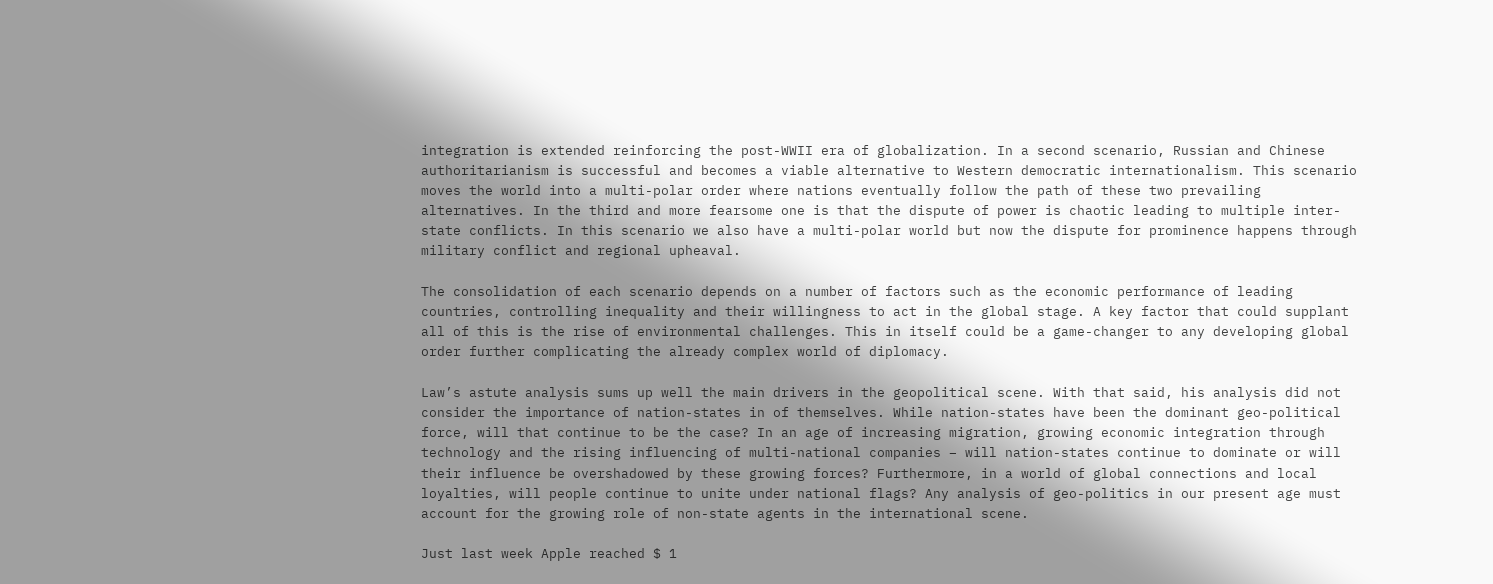integration is extended reinforcing the post-WWII era of globalization. In a second scenario, Russian and Chinese authoritarianism is successful and becomes a viable alternative to Western democratic internationalism. This scenario moves the world into a multi-polar order where nations eventually follow the path of these two prevailing alternatives. In the third and more fearsome one is that the dispute of power is chaotic leading to multiple inter-state conflicts. In this scenario we also have a multi-polar world but now the dispute for prominence happens through military conflict and regional upheaval.

The consolidation of each scenario depends on a number of factors such as the economic performance of leading countries, controlling inequality and their willingness to act in the global stage. A key factor that could supplant all of this is the rise of environmental challenges. This in itself could be a game-changer to any developing global order further complicating the already complex world of diplomacy.

Law’s astute analysis sums up well the main drivers in the geopolitical scene. With that said, his analysis did not consider the importance of nation-states in of themselves. While nation-states have been the dominant geo-political force, will that continue to be the case? In an age of increasing migration, growing economic integration through technology and the rising influencing of multi-national companies – will nation-states continue to dominate or will their influence be overshadowed by these growing forces? Furthermore, in a world of global connections and local loyalties, will people continue to unite under national flags? Any analysis of geo-politics in our present age must account for the growing role of non-state agents in the international scene.

Just last week Apple reached $ 1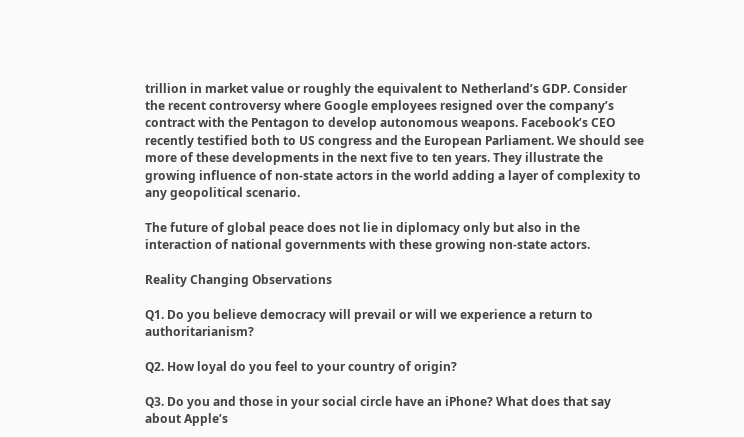trillion in market value or roughly the equivalent to Netherland’s GDP. Consider the recent controversy where Google employees resigned over the company’s contract with the Pentagon to develop autonomous weapons. Facebook’s CEO recently testified both to US congress and the European Parliament. We should see more of these developments in the next five to ten years. They illustrate the growing influence of non-state actors in the world adding a layer of complexity to any geopolitical scenario.

The future of global peace does not lie in diplomacy only but also in the interaction of national governments with these growing non-state actors.

Reality Changing Observations

Q1. Do you believe democracy will prevail or will we experience a return to authoritarianism?

Q2. How loyal do you feel to your country of origin?

Q3. Do you and those in your social circle have an iPhone? What does that say about Apple’s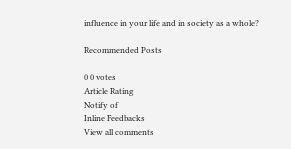influence in your life and in society as a whole?

Recommended Posts

0 0 votes
Article Rating
Notify of
Inline Feedbacks
View all comments